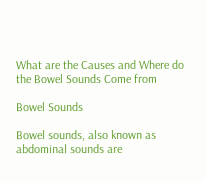What are the Causes and Where do the Bowel Sounds Come from

Bowel Sounds

Bowel sounds, also known as abdominal sounds are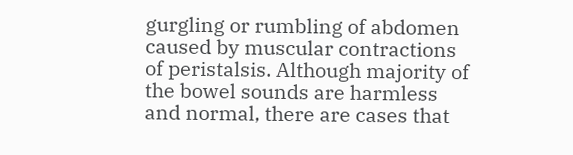gurgling or rumbling of abdomen caused by muscular contractions of peristalsis. Although majority of the bowel sounds are harmless and normal, there are cases that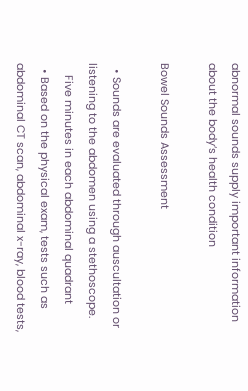abnormal sounds supply important information about the body’s health condition

Bowel Sounds Assessment

  • Sounds are evaluated through auscultation or listening to the abdomen using a stethoscope.
    Five minutes in each abdominal quadrant
  • Based on the physical exam, tests such as abdominal CT scan, abdominal x-ray, blood tests,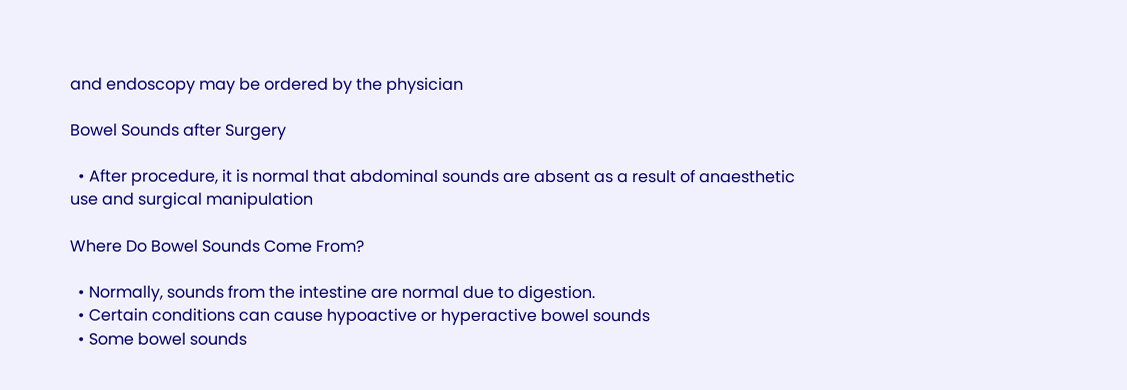and endoscopy may be ordered by the physician

Bowel Sounds after Surgery

  • After procedure, it is normal that abdominal sounds are absent as a result of anaesthetic use and surgical manipulation

Where Do Bowel Sounds Come From?

  • Normally, sounds from the intestine are normal due to digestion.
  • Certain conditions can cause hypoactive or hyperactive bowel sounds
  • Some bowel sounds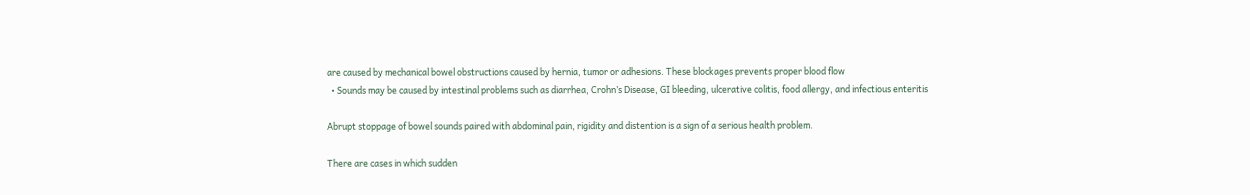are caused by mechanical bowel obstructions caused by hernia, tumor or adhesions. These blockages prevents proper blood flow
  • Sounds may be caused by intestinal problems such as diarrhea, Crohn’s Disease, GI bleeding, ulcerative colitis, food allergy, and infectious enteritis

Abrupt stoppage of bowel sounds paired with abdominal pain, rigidity and distention is a sign of a serious health problem.

There are cases in which sudden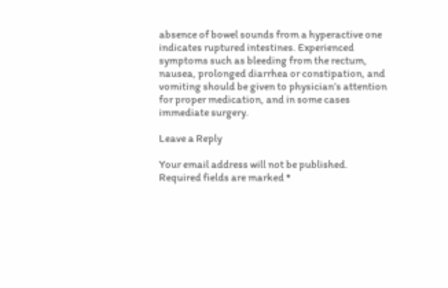absence of bowel sounds from a hyperactive one indicates ruptured intestines. Experienced symptoms such as bleeding from the rectum, nausea, prolonged diarrhea or constipation, and vomiting should be given to physician’s attention for proper medication, and in some cases immediate surgery.

Leave a Reply

Your email address will not be published. Required fields are marked *